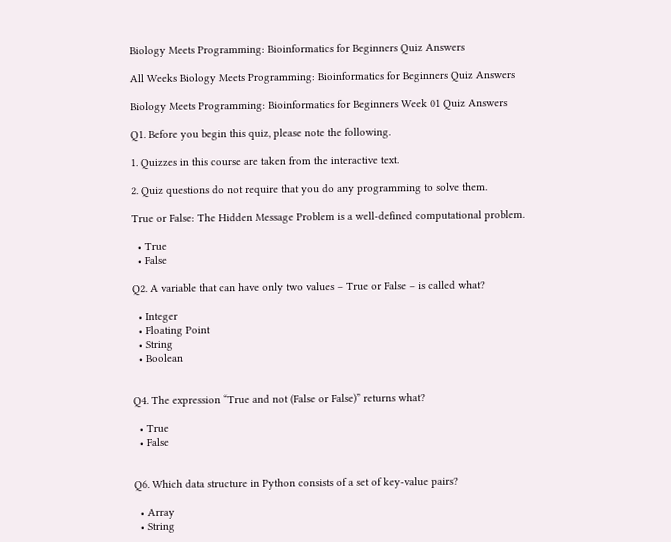Biology Meets Programming: Bioinformatics for Beginners Quiz Answers

All Weeks Biology Meets Programming: Bioinformatics for Beginners Quiz Answers

Biology Meets Programming: Bioinformatics for Beginners Week 01 Quiz Answers

Q1. Before you begin this quiz, please note the following.

1. Quizzes in this course are taken from the interactive text.

2. Quiz questions do not require that you do any programming to solve them.

True or False: The Hidden Message Problem is a well-defined computational problem.

  • True
  • False

Q2. A variable that can have only two values – True or False – is called what?

  • Integer
  • Floating Point
  • String
  • Boolean


Q4. The expression “True and not (False or False)” returns what?

  • True
  • False


Q6. Which data structure in Python consists of a set of key-value pairs?

  • Array
  • String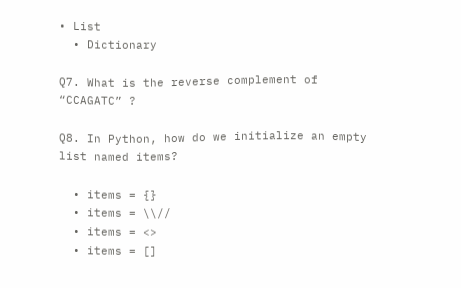• List
  • Dictionary

Q7. What is the reverse complement of “CCAGATC” ?

Q8. In Python, how do we initialize an empty list named items?

  • items = {}
  • items = \\//
  • items = <>
  • items = []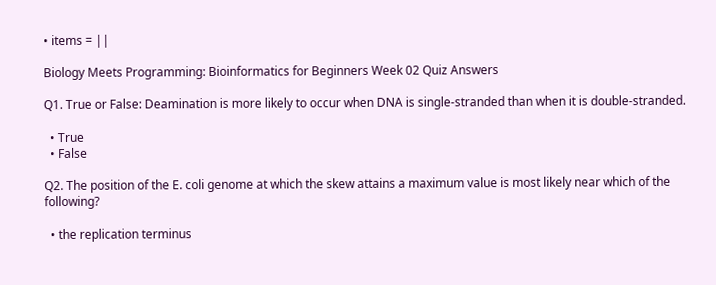• items = ||

Biology Meets Programming: Bioinformatics for Beginners Week 02 Quiz Answers

Q1. True or False: Deamination is more likely to occur when DNA is single-stranded than when it is double-stranded.

  • True
  • False

Q2. The position of the E. coli genome at which the skew attains a maximum value is most likely near which of the following?

  • the replication terminus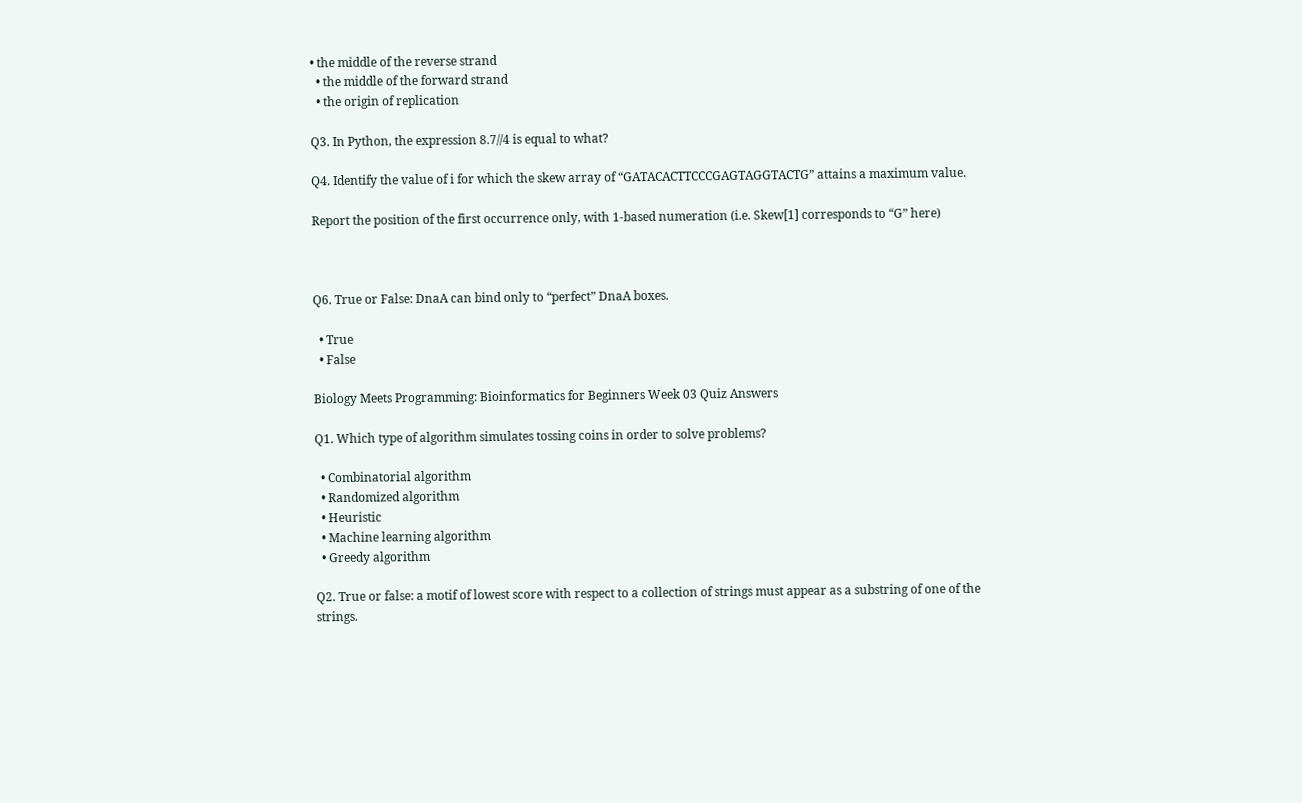• the middle of the reverse strand
  • the middle of the forward strand
  • the origin of replication

Q3. In Python, the expression 8.7//4 is equal to what?

Q4. Identify the value of i for which the skew array of “GATACACTTCCCGAGTAGGTACTG” attains a maximum value.

Report the position of the first occurrence only, with 1-based numeration (i.e. Skew[1] corresponds to “G” here)



Q6. True or False: DnaA can bind only to “perfect” DnaA boxes.

  • True
  • False

Biology Meets Programming: Bioinformatics for Beginners Week 03 Quiz Answers

Q1. Which type of algorithm simulates tossing coins in order to solve problems?

  • Combinatorial algorithm
  • Randomized algorithm
  • Heuristic
  • Machine learning algorithm
  • Greedy algorithm

Q2. True or false: a motif of lowest score with respect to a collection of strings must appear as a substring of one of the strings.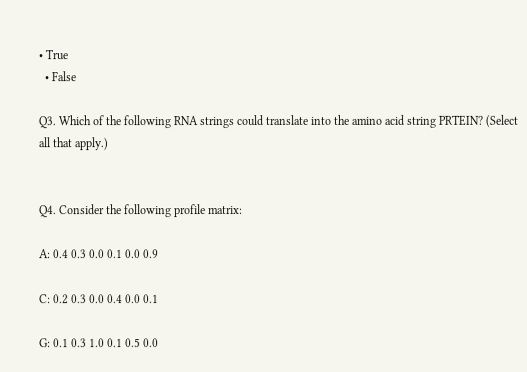• True
  • False

Q3. Which of the following RNA strings could translate into the amino acid string PRTEIN? (Select all that apply.)


Q4. Consider the following profile matrix:

A: 0.4 0.3 0.0 0.1 0.0 0.9

C: 0.2 0.3 0.0 0.4 0.0 0.1

G: 0.1 0.3 1.0 0.1 0.5 0.0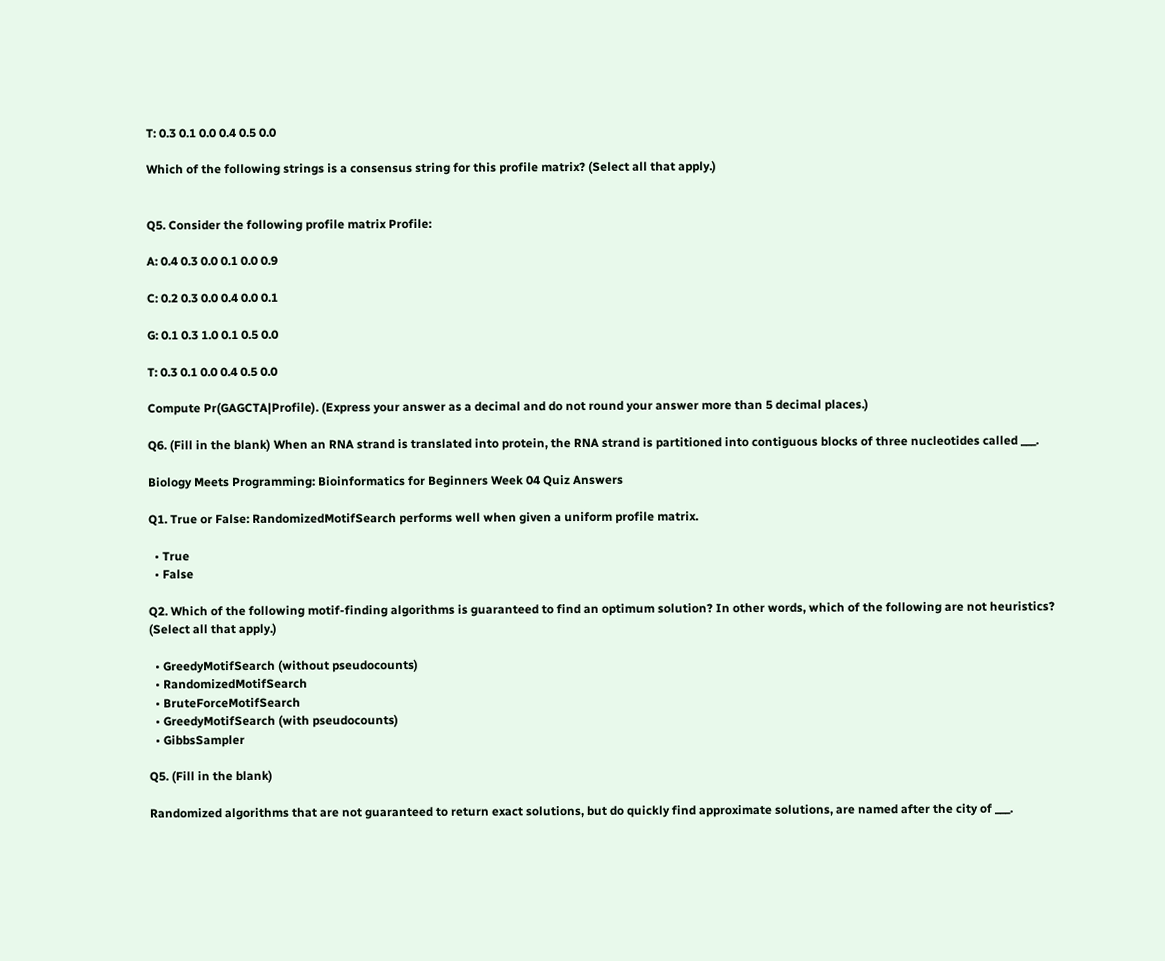T: 0.3 0.1 0.0 0.4 0.5 0.0

Which of the following strings is a consensus string for this profile matrix? (Select all that apply.)


Q5. Consider the following profile matrix Profile:

A: 0.4 0.3 0.0 0.1 0.0 0.9

C: 0.2 0.3 0.0 0.4 0.0 0.1

G: 0.1 0.3 1.0 0.1 0.5 0.0

T: 0.3 0.1 0.0 0.4 0.5 0.0

Compute Pr(GAGCTA|Profile). (Express your answer as a decimal and do not round your answer more than 5 decimal places.)

Q6. (Fill in the blank) When an RNA strand is translated into protein, the RNA strand is partitioned into contiguous blocks of three nucleotides called ___.

Biology Meets Programming: Bioinformatics for Beginners Week 04 Quiz Answers

Q1. True or False: RandomizedMotifSearch performs well when given a uniform profile matrix.

  • True
  • False

Q2. Which of the following motif-finding algorithms is guaranteed to find an optimum solution? In other words, which of the following are not heuristics? (Select all that apply.)

  • GreedyMotifSearch (without pseudocounts)
  • RandomizedMotifSearch
  • BruteForceMotifSearch
  • GreedyMotifSearch (with pseudocounts)
  • GibbsSampler

Q5. (Fill in the blank)

Randomized algorithms that are not guaranteed to return exact solutions, but do quickly find approximate solutions, are named after the city of ___.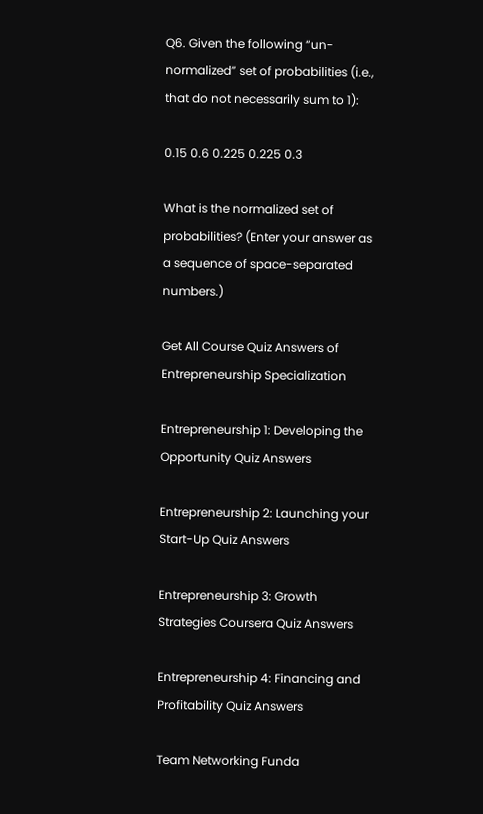Q6. Given the following “un-normalized” set of probabilities (i.e., that do not necessarily sum to 1):

0.15 0.6 0.225 0.225 0.3

What is the normalized set of probabilities? (Enter your answer as a sequence of space-separated numbers.)

Get All Course Quiz Answers of Entrepreneurship Specialization

Entrepreneurship 1: Developing the Opportunity Quiz Answers

Entrepreneurship 2: Launching your Start-Up Quiz Answers

Entrepreneurship 3: Growth Strategies Coursera Quiz Answers

Entrepreneurship 4: Financing and Profitability Quiz Answers

Team Networking Funda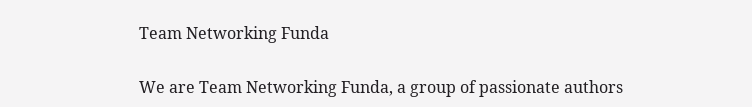Team Networking Funda

We are Team Networking Funda, a group of passionate authors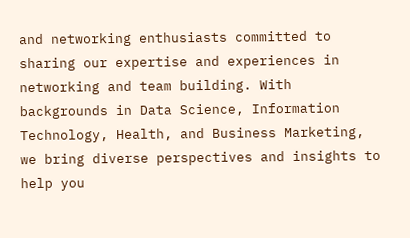and networking enthusiasts committed to sharing our expertise and experiences in networking and team building. With backgrounds in Data Science, Information Technology, Health, and Business Marketing, we bring diverse perspectives and insights to help you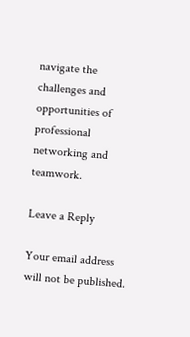navigate the challenges and opportunities of professional networking and teamwork.

Leave a Reply

Your email address will not be published.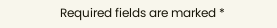Required fields are marked *